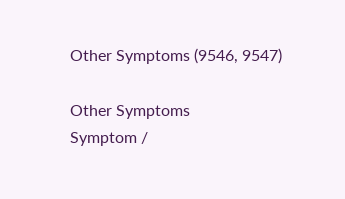Other Symptoms (9546, 9547)

Other Symptoms
Symptom /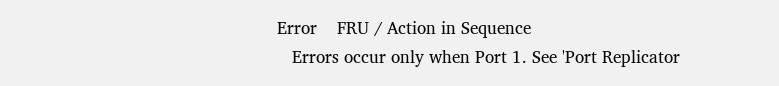Error    FRU / Action in Sequence
   Errors occur only when Port 1. See 'Port Replicator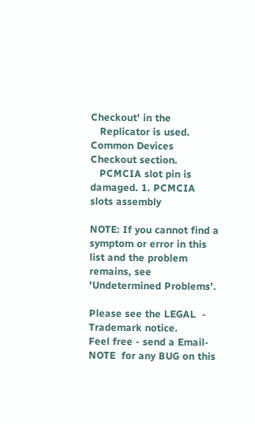Checkout' in the
   Replicator is used.     Common Devices Checkout section.
   PCMCIA slot pin is damaged. 1. PCMCIA slots assembly

NOTE: If you cannot find a symptom or error in this list and the problem remains, see 'Undetermined Problems'.

Please see the LEGAL  -  Trademark notice.
Feel free - send a Email-NOTE  for any BUG on this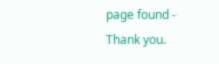page found - Thank you.